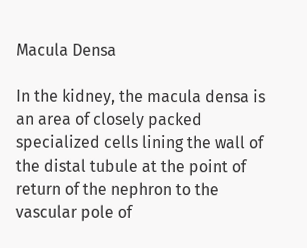Macula Densa

In the kidney, the macula densa is an area of closely packed specialized cells lining the wall of the distal tubule at the point of return of the nephron to the vascular pole of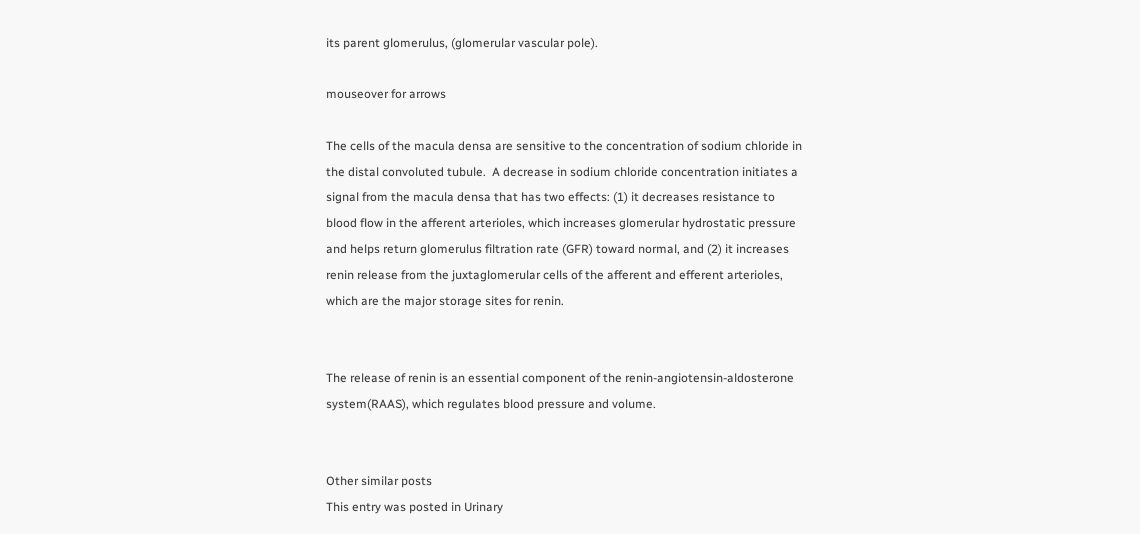its parent glomerulus, (glomerular vascular pole).

mouseover for arrows

The cells of the macula densa are sensitive to the concentration of sodium chloride in the distal convoluted tubule.  A decrease in sodium chloride concentration initiates a signal from the macula densa that has two effects: (1) it decreases resistance to blood flow in the afferent arterioles, which increases glomerular hydrostatic pressure and helps return glomerulus filtration rate (GFR) toward normal, and (2) it increases renin release from the juxtaglomerular cells of the afferent and efferent arterioles, which are the major storage sites for renin.


The release of renin is an essential component of the renin-angiotensin-aldosterone system(RAAS), which regulates blood pressure and volume.


Other similar posts
This entry was posted in Urinary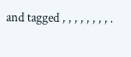and tagged , , , , , , , , .